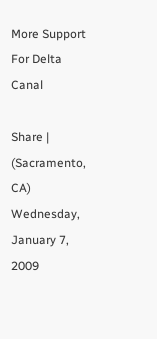More Support For Delta Canal

Share |
(Sacramento, CA)
Wednesday, January 7, 2009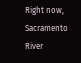Right now, Sacramento River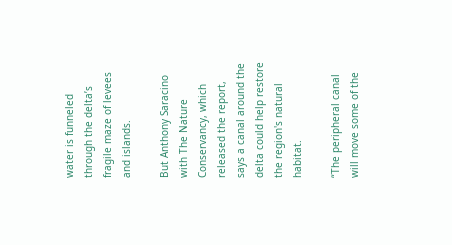water is funneled through the delta’s fragile maze of levees and islands.

But Anthony Saracino with The Nature Conservancy, which released the report, says a canal around the delta could help restore the region's natural habitat.

“The peripheral canal will move some of the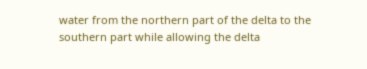water from the northern part of the delta to the southern part while allowing the delta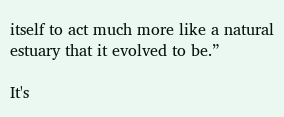itself to act much more like a natural estuary that it evolved to be.”

It's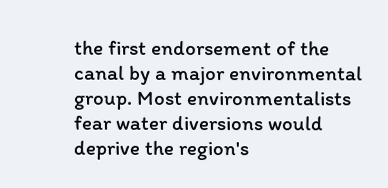the first endorsement of the canal by a major environmental group. Most environmentalists fear water diversions would deprive the region's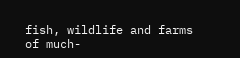fish, wildlife and farms of much-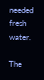needed fresh water.

The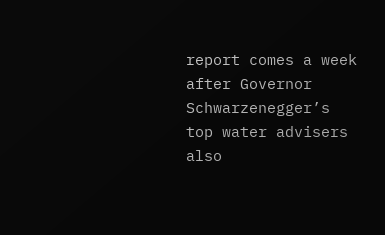report comes a week after Governor Schwarzenegger’s top water advisers also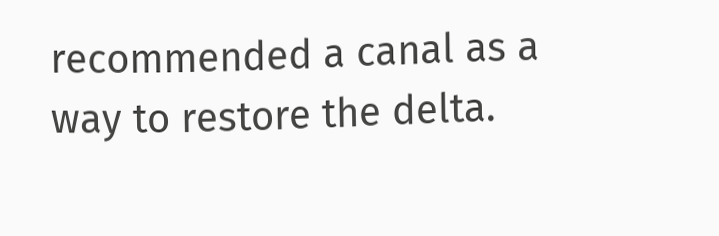recommended a canal as a way to restore the delta.